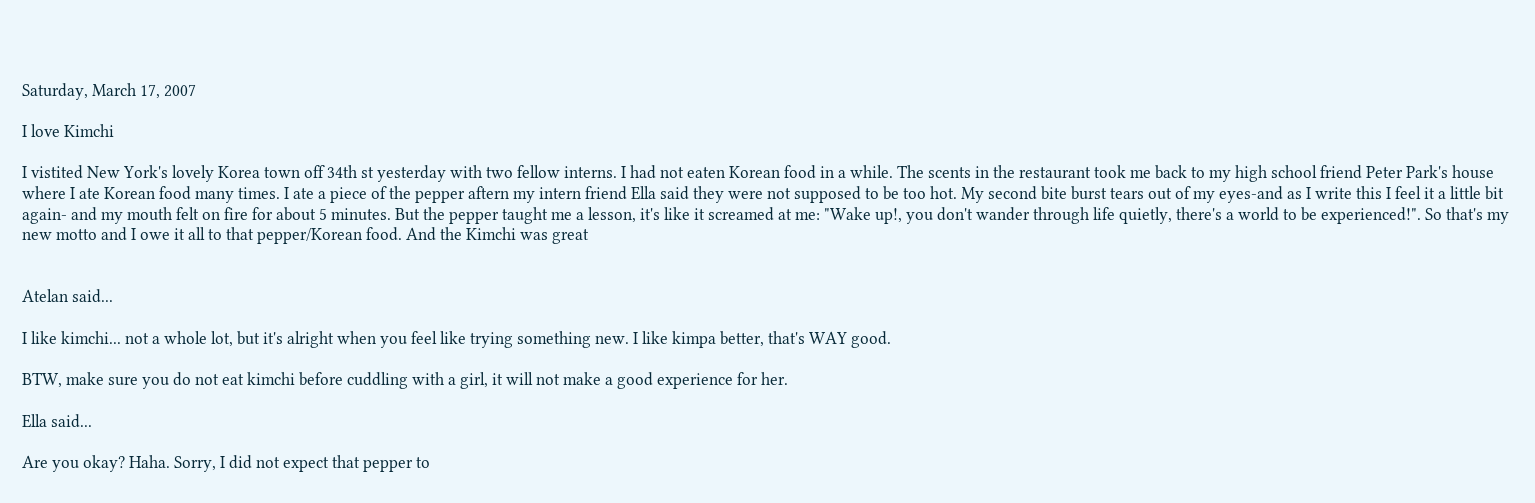Saturday, March 17, 2007

I love Kimchi

I vistited New York's lovely Korea town off 34th st yesterday with two fellow interns. I had not eaten Korean food in a while. The scents in the restaurant took me back to my high school friend Peter Park's house where I ate Korean food many times. I ate a piece of the pepper aftern my intern friend Ella said they were not supposed to be too hot. My second bite burst tears out of my eyes-and as I write this I feel it a little bit again- and my mouth felt on fire for about 5 minutes. But the pepper taught me a lesson, it's like it screamed at me: "Wake up!, you don't wander through life quietly, there's a world to be experienced!". So that's my new motto and I owe it all to that pepper/Korean food. And the Kimchi was great


Atelan said...

I like kimchi... not a whole lot, but it's alright when you feel like trying something new. I like kimpa better, that's WAY good.

BTW, make sure you do not eat kimchi before cuddling with a girl, it will not make a good experience for her.

Ella said...

Are you okay? Haha. Sorry, I did not expect that pepper to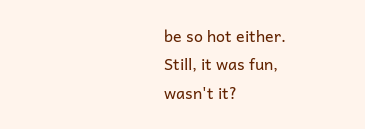be so hot either. Still, it was fun, wasn't it?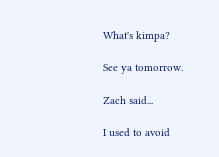What's kimpa?

See ya tomorrow.

Zach said...

I used to avoid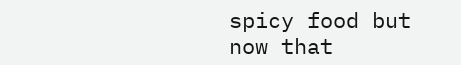spicy food but now that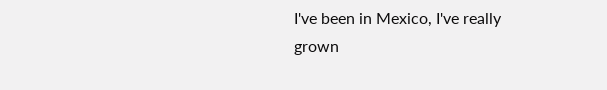I've been in Mexico, I've really grown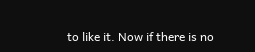to like it. Now if there is no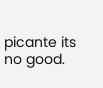picante its no good.